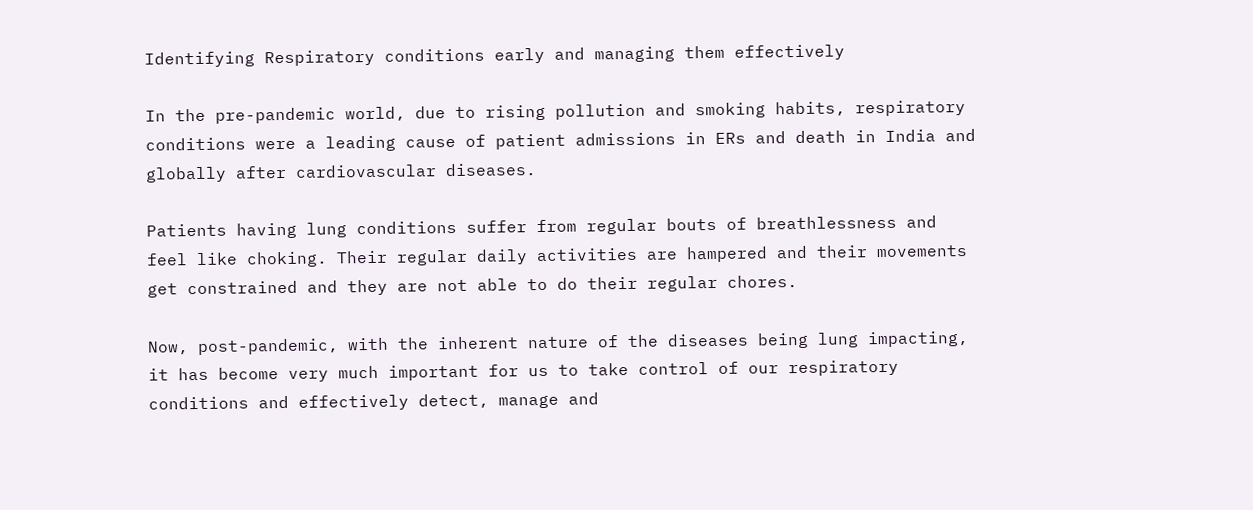Identifying Respiratory conditions early and managing them effectively

In the pre-pandemic world, due to rising pollution and smoking habits, respiratory conditions were a leading cause of patient admissions in ERs and death in India and globally after cardiovascular diseases.

Patients having lung conditions suffer from regular bouts of breathlessness and feel like choking. Their regular daily activities are hampered and their movements get constrained and they are not able to do their regular chores.

Now, post-pandemic, with the inherent nature of the diseases being lung impacting, it has become very much important for us to take control of our respiratory conditions and effectively detect, manage and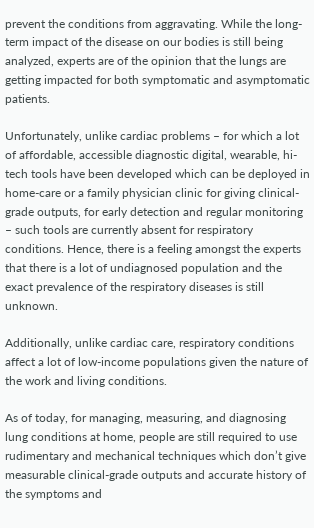prevent the conditions from aggravating. While the long-term impact of the disease on our bodies is still being analyzed, experts are of the opinion that the lungs are getting impacted for both symptomatic and asymptomatic patients.

Unfortunately, unlike cardiac problems – for which a lot of affordable, accessible diagnostic digital, wearable, hi-tech tools have been developed which can be deployed in home-care or a family physician clinic for giving clinical-grade outputs, for early detection and regular monitoring – such tools are currently absent for respiratory conditions. Hence, there is a feeling amongst the experts that there is a lot of undiagnosed population and the exact prevalence of the respiratory diseases is still unknown.

Additionally, unlike cardiac care, respiratory conditions affect a lot of low-income populations given the nature of the work and living conditions.

As of today, for managing, measuring, and diagnosing lung conditions at home, people are still required to use rudimentary and mechanical techniques which don’t give measurable clinical-grade outputs and accurate history of the symptoms and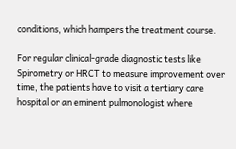conditions, which hampers the treatment course.

For regular clinical-grade diagnostic tests like Spirometry or HRCT to measure improvement over time, the patients have to visit a tertiary care hospital or an eminent pulmonologist where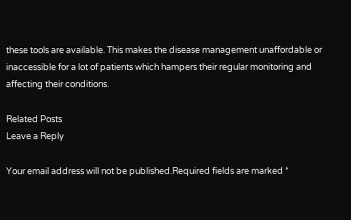these tools are available. This makes the disease management unaffordable or inaccessible for a lot of patients which hampers their regular monitoring and affecting their conditions.

Related Posts
Leave a Reply

Your email address will not be published.Required fields are marked *